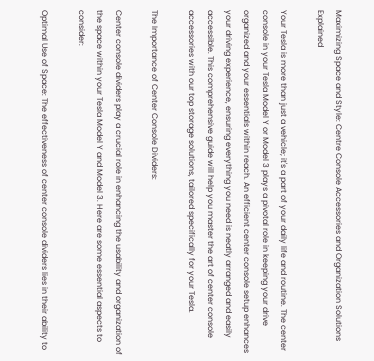Maximizing Space and Style: Centre Console Accessories and Organization Solutions Explained

Your Tesla is more than just a vehicle; it's a part of your daily life and routine. The center console in your Tesla Model Y or Model 3 plays a pivotal role in keeping your drive organized and your essentials within reach. An efficient center console setup enhances your driving experience, ensuring everything you need is neatly arranged and easily accessible. This comprehensive guide will help you master the art of center console accessories with our top storage solutions, tailored specifically for your Tesla.

The Importance of Center Console Dividers:

Center console dividers play a crucial role in enhancing the usability and organization of the space within your Tesla Model Y and Model 3. Here are some essential aspects to consider:

Optimal Use of Space: The effectiveness of center console dividers lies in their ability to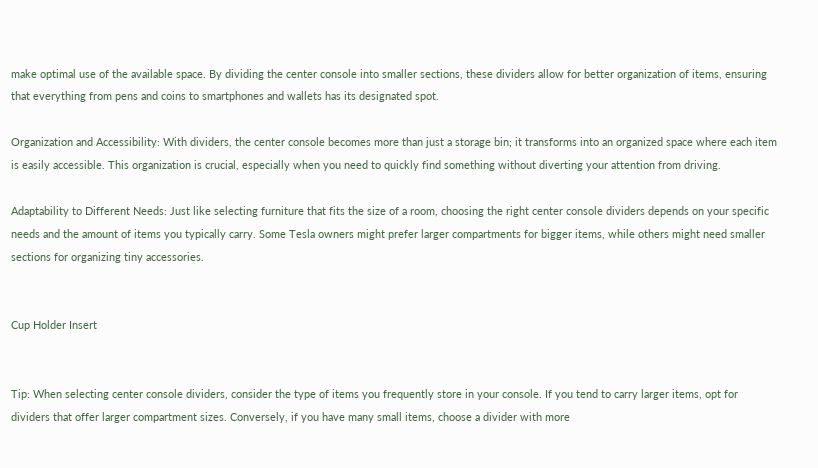make optimal use of the available space. By dividing the center console into smaller sections, these dividers allow for better organization of items, ensuring that everything from pens and coins to smartphones and wallets has its designated spot.

Organization and Accessibility: With dividers, the center console becomes more than just a storage bin; it transforms into an organized space where each item is easily accessible. This organization is crucial, especially when you need to quickly find something without diverting your attention from driving.

Adaptability to Different Needs: Just like selecting furniture that fits the size of a room, choosing the right center console dividers depends on your specific needs and the amount of items you typically carry. Some Tesla owners might prefer larger compartments for bigger items, while others might need smaller sections for organizing tiny accessories.


Cup Holder Insert


Tip: When selecting center console dividers, consider the type of items you frequently store in your console. If you tend to carry larger items, opt for dividers that offer larger compartment sizes. Conversely, if you have many small items, choose a divider with more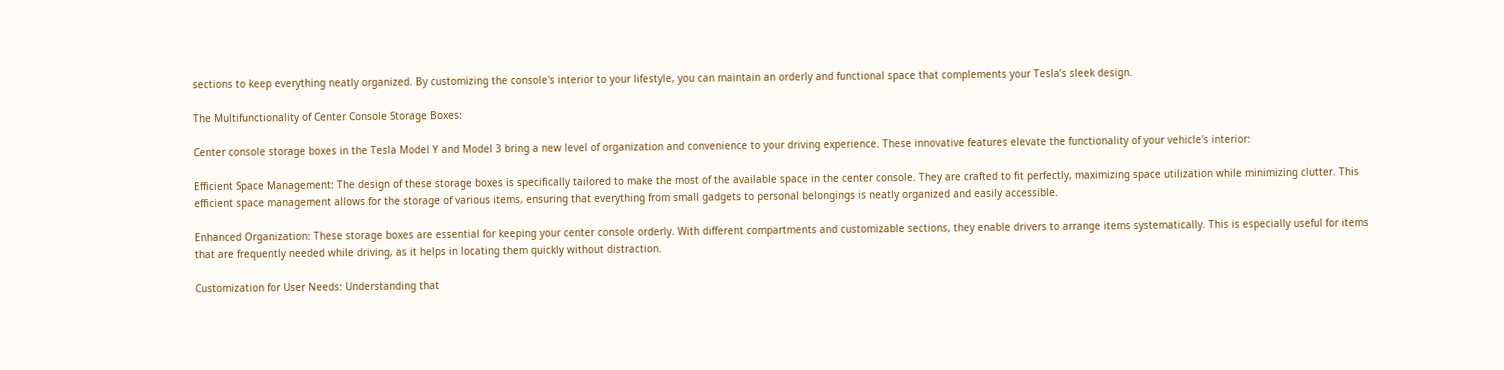sections to keep everything neatly organized. By customizing the console's interior to your lifestyle, you can maintain an orderly and functional space that complements your Tesla’s sleek design.

The Multifunctionality of Center Console Storage Boxes:

Center console storage boxes in the Tesla Model Y and Model 3 bring a new level of organization and convenience to your driving experience. These innovative features elevate the functionality of your vehicle's interior:

Efficient Space Management: The design of these storage boxes is specifically tailored to make the most of the available space in the center console. They are crafted to fit perfectly, maximizing space utilization while minimizing clutter. This efficient space management allows for the storage of various items, ensuring that everything from small gadgets to personal belongings is neatly organized and easily accessible.

Enhanced Organization: These storage boxes are essential for keeping your center console orderly. With different compartments and customizable sections, they enable drivers to arrange items systematically. This is especially useful for items that are frequently needed while driving, as it helps in locating them quickly without distraction.

Customization for User Needs: Understanding that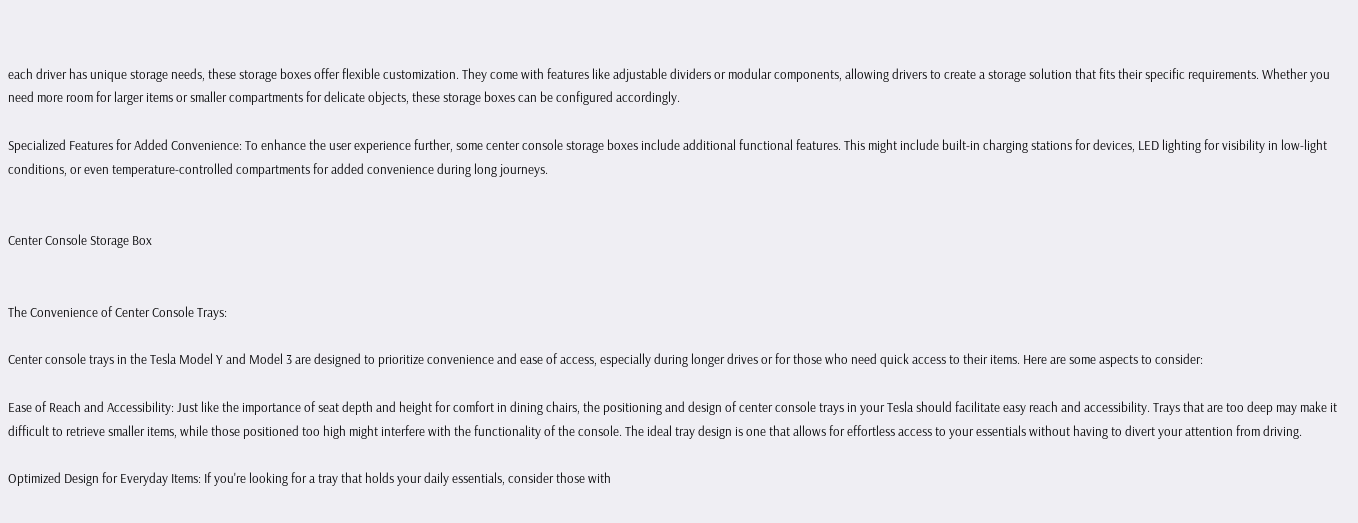each driver has unique storage needs, these storage boxes offer flexible customization. They come with features like adjustable dividers or modular components, allowing drivers to create a storage solution that fits their specific requirements. Whether you need more room for larger items or smaller compartments for delicate objects, these storage boxes can be configured accordingly.

Specialized Features for Added Convenience: To enhance the user experience further, some center console storage boxes include additional functional features. This might include built-in charging stations for devices, LED lighting for visibility in low-light conditions, or even temperature-controlled compartments for added convenience during long journeys.


Center Console Storage Box


The Convenience of Center Console Trays:

Center console trays in the Tesla Model Y and Model 3 are designed to prioritize convenience and ease of access, especially during longer drives or for those who need quick access to their items. Here are some aspects to consider:

Ease of Reach and Accessibility: Just like the importance of seat depth and height for comfort in dining chairs, the positioning and design of center console trays in your Tesla should facilitate easy reach and accessibility. Trays that are too deep may make it difficult to retrieve smaller items, while those positioned too high might interfere with the functionality of the console. The ideal tray design is one that allows for effortless access to your essentials without having to divert your attention from driving.

Optimized Design for Everyday Items: If you're looking for a tray that holds your daily essentials, consider those with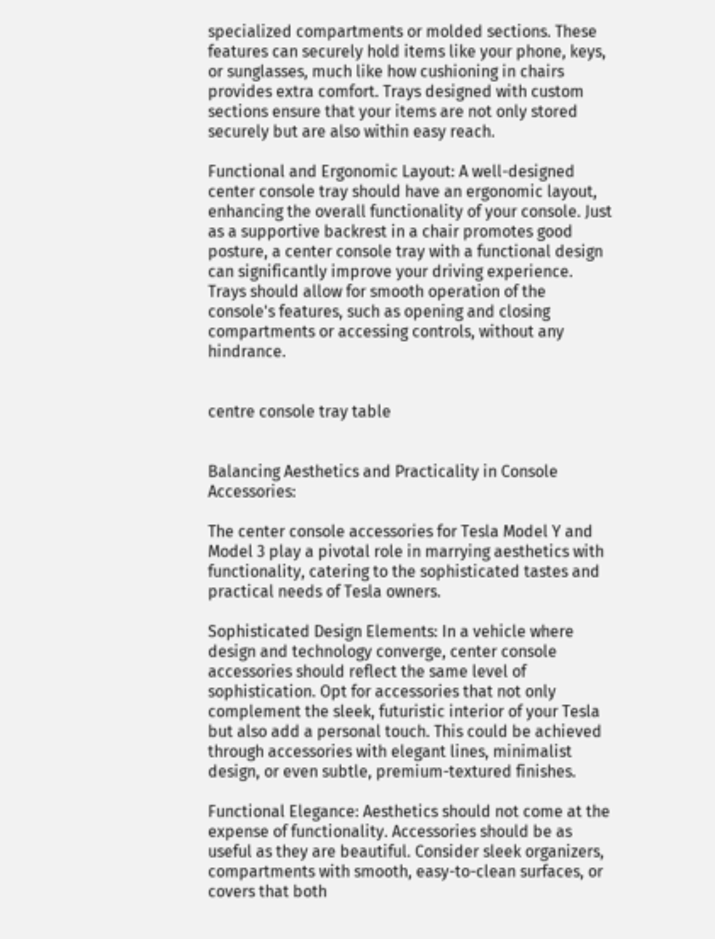specialized compartments or molded sections. These features can securely hold items like your phone, keys, or sunglasses, much like how cushioning in chairs provides extra comfort. Trays designed with custom sections ensure that your items are not only stored securely but are also within easy reach.

Functional and Ergonomic Layout: A well-designed center console tray should have an ergonomic layout, enhancing the overall functionality of your console. Just as a supportive backrest in a chair promotes good posture, a center console tray with a functional design can significantly improve your driving experience. Trays should allow for smooth operation of the console's features, such as opening and closing compartments or accessing controls, without any hindrance.


centre console tray table


Balancing Aesthetics and Practicality in Console Accessories:

The center console accessories for Tesla Model Y and Model 3 play a pivotal role in marrying aesthetics with functionality, catering to the sophisticated tastes and practical needs of Tesla owners.

Sophisticated Design Elements: In a vehicle where design and technology converge, center console accessories should reflect the same level of sophistication. Opt for accessories that not only complement the sleek, futuristic interior of your Tesla but also add a personal touch. This could be achieved through accessories with elegant lines, minimalist design, or even subtle, premium-textured finishes.

Functional Elegance: Aesthetics should not come at the expense of functionality. Accessories should be as useful as they are beautiful. Consider sleek organizers, compartments with smooth, easy-to-clean surfaces, or covers that both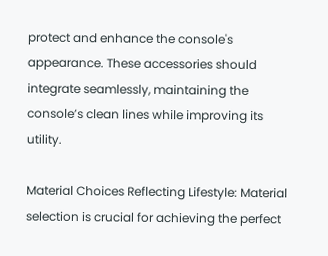protect and enhance the console's appearance. These accessories should integrate seamlessly, maintaining the console’s clean lines while improving its utility.

Material Choices Reflecting Lifestyle: Material selection is crucial for achieving the perfect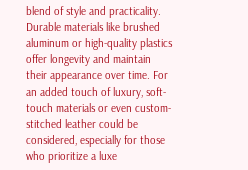blend of style and practicality. Durable materials like brushed aluminum or high-quality plastics offer longevity and maintain their appearance over time. For an added touch of luxury, soft-touch materials or even custom-stitched leather could be considered, especially for those who prioritize a luxe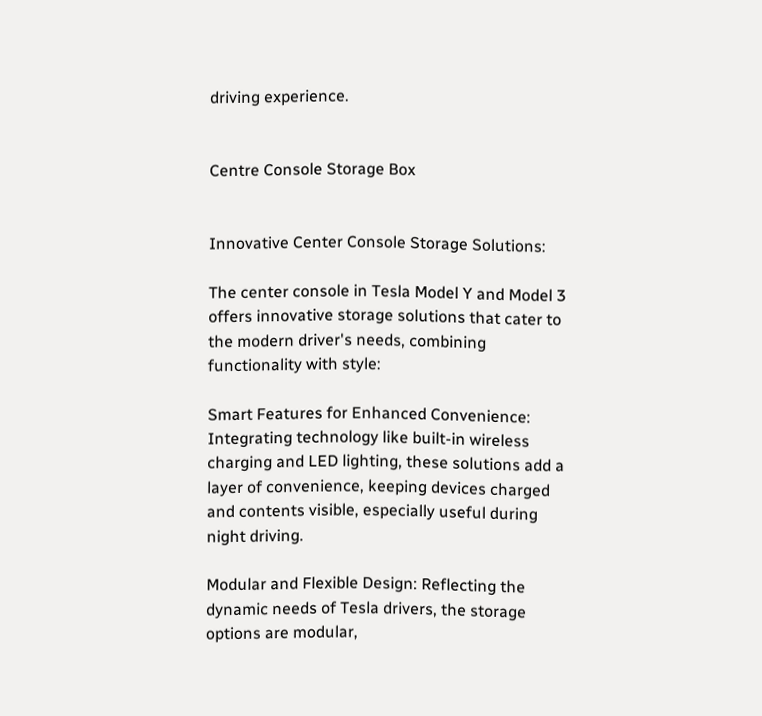driving experience.


Centre Console Storage Box


Innovative Center Console Storage Solutions:

The center console in Tesla Model Y and Model 3 offers innovative storage solutions that cater to the modern driver's needs, combining functionality with style:

Smart Features for Enhanced Convenience: Integrating technology like built-in wireless charging and LED lighting, these solutions add a layer of convenience, keeping devices charged and contents visible, especially useful during night driving.

Modular and Flexible Design: Reflecting the dynamic needs of Tesla drivers, the storage options are modular,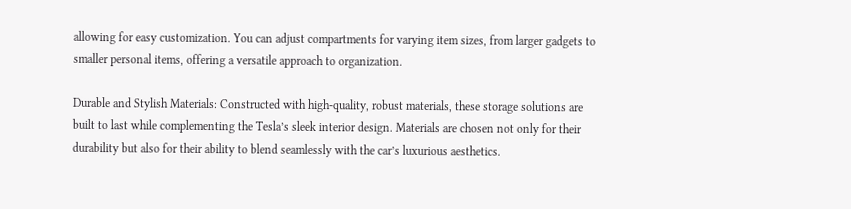allowing for easy customization. You can adjust compartments for varying item sizes, from larger gadgets to smaller personal items, offering a versatile approach to organization.

Durable and Stylish Materials: Constructed with high-quality, robust materials, these storage solutions are built to last while complementing the Tesla’s sleek interior design. Materials are chosen not only for their durability but also for their ability to blend seamlessly with the car’s luxurious aesthetics.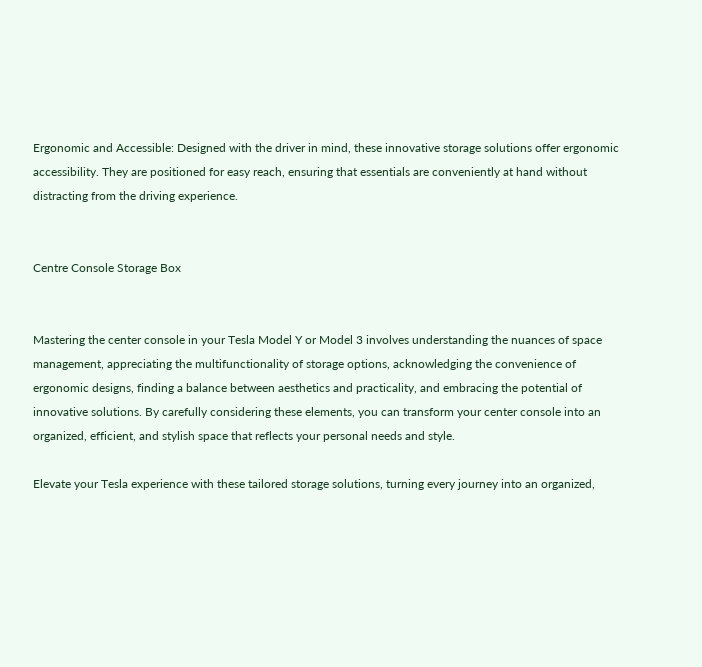Ergonomic and Accessible: Designed with the driver in mind, these innovative storage solutions offer ergonomic accessibility. They are positioned for easy reach, ensuring that essentials are conveniently at hand without distracting from the driving experience.


Centre Console Storage Box


Mastering the center console in your Tesla Model Y or Model 3 involves understanding the nuances of space management, appreciating the multifunctionality of storage options, acknowledging the convenience of ergonomic designs, finding a balance between aesthetics and practicality, and embracing the potential of innovative solutions. By carefully considering these elements, you can transform your center console into an organized, efficient, and stylish space that reflects your personal needs and style.

Elevate your Tesla experience with these tailored storage solutions, turning every journey into an organized,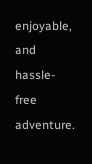enjoyable, and hassle-free adventure.